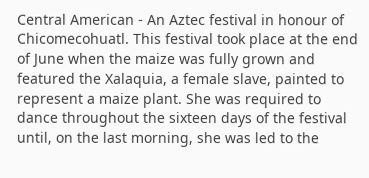Central American - An Aztec festival in honour of Chicomecohuatl. This festival took place at the end of June when the maize was fully grown and featured the Xalaquia, a female slave, painted to represent a maize plant. She was required to dance throughout the sixteen days of the festival until, on the last morning, she was led to the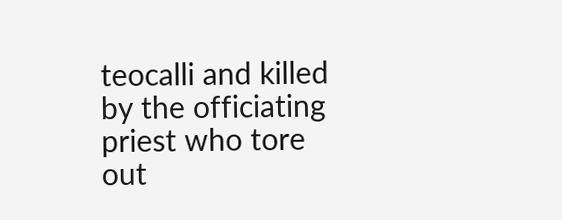teocalli and killed by the officiating priest who tore out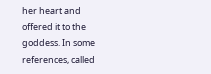her heart and offered it to the goddess. In some references, called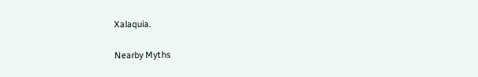Xalaquia.

Nearby Myths